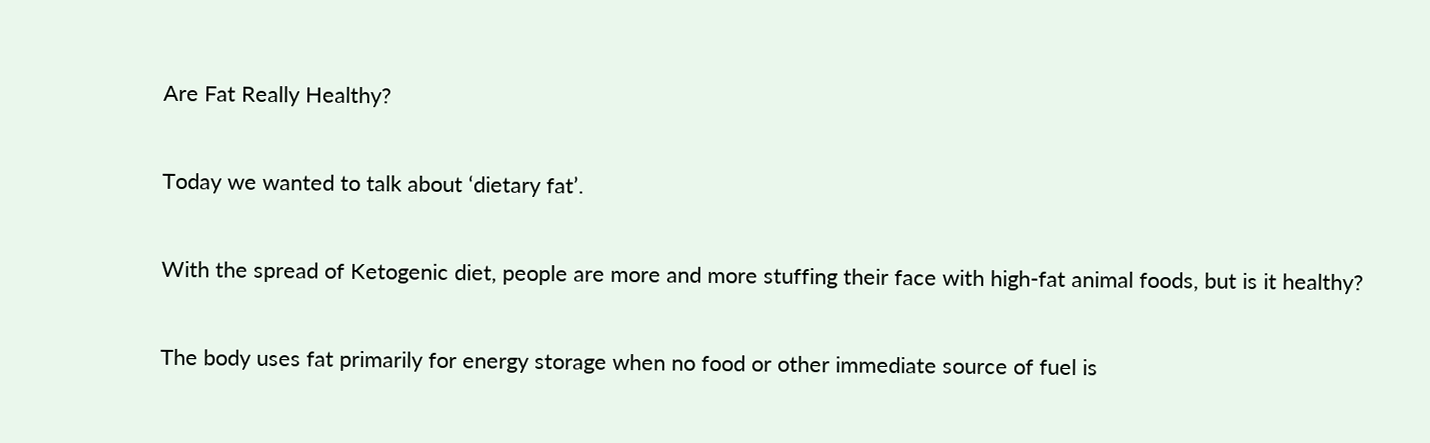Are Fat Really Healthy?

Today we wanted to talk about ‘dietary fat’.

With the spread of Ketogenic diet, people are more and more stuffing their face with high-fat animal foods, but is it healthy?

The body uses fat primarily for energy storage when no food or other immediate source of fuel is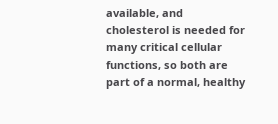available, and cholesterol is needed for many critical cellular functions, so both are part of a normal, healthy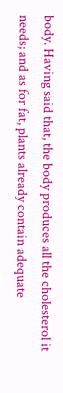body. Having said that, the body produces all the cholesterol it needs; and as for fat, plants already contain adequate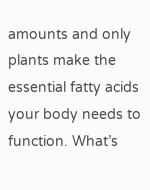amounts and only plants make the essential fatty acids your body needs to function. What’s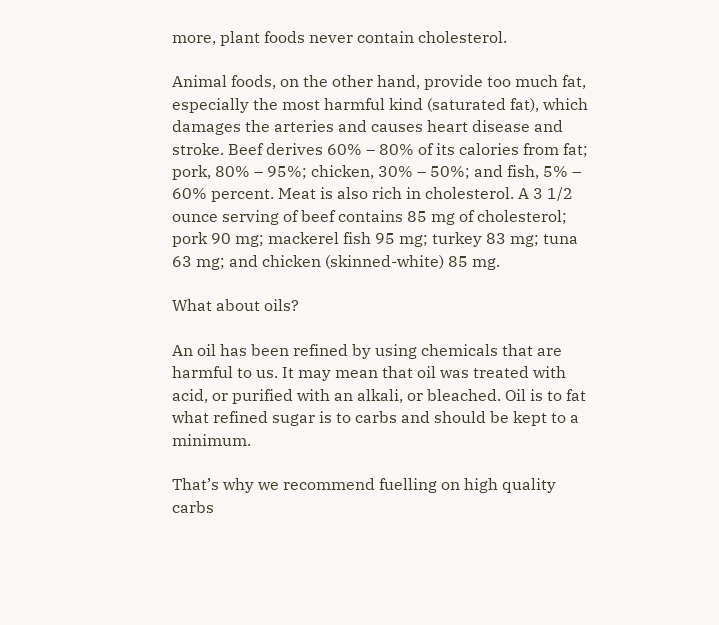more, plant foods never contain cholesterol.

Animal foods, on the other hand, provide too much fat, especially the most harmful kind (saturated fat), which damages the arteries and causes heart disease and stroke. Beef derives 60% – 80% of its calories from fat; pork, 80% – 95%; chicken, 30% – 50%; and fish, 5% – 60% percent. Meat is also rich in cholesterol. A 3 1/2 ounce serving of beef contains 85 mg of cholesterol; pork 90 mg; mackerel fish 95 mg; turkey 83 mg; tuna 63 mg; and chicken (skinned-white) 85 mg.

What about oils?

An oil has been refined by using chemicals that are harmful to us. It may mean that oil was treated with acid, or purified with an alkali, or bleached. Oil is to fat what refined sugar is to carbs and should be kept to a minimum.

That’s why we recommend fuelling on high quality carbs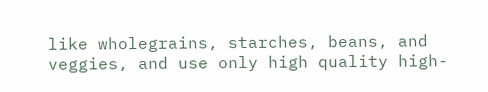like wholegrains, starches, beans, and veggies, and use only high quality high-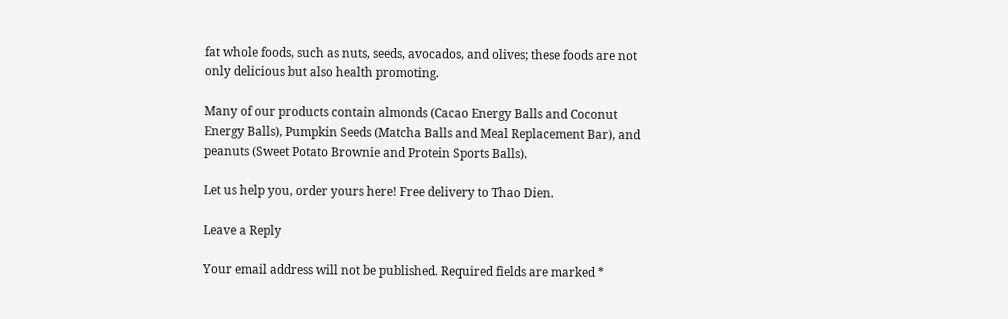fat whole foods, such as nuts, seeds, avocados, and olives; these foods are not only delicious but also health promoting.

Many of our products contain almonds (Cacao Energy Balls and Coconut Energy Balls), Pumpkin Seeds (Matcha Balls and Meal Replacement Bar), and peanuts (Sweet Potato Brownie and Protein Sports Balls).

Let us help you, order yours here! Free delivery to Thao Dien.

Leave a Reply

Your email address will not be published. Required fields are marked *